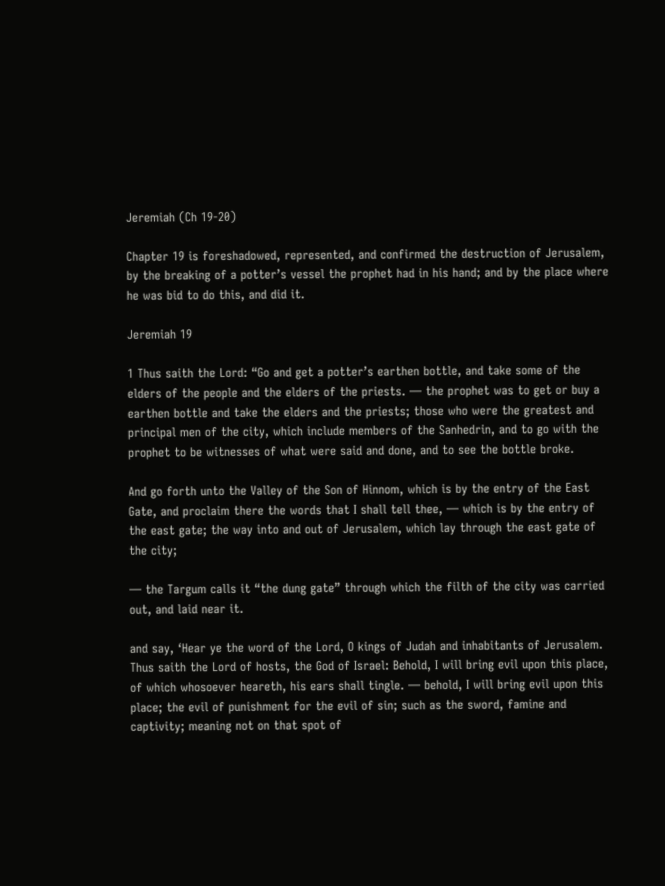Jeremiah (Ch 19-20)

Chapter 19 is foreshadowed, represented, and confirmed the destruction of Jerusalem, by the breaking of a potter’s vessel the prophet had in his hand; and by the place where he was bid to do this, and did it.

Jeremiah 19

1 Thus saith the Lord: “Go and get a potter’s earthen bottle, and take some of the elders of the people and the elders of the priests. — the prophet was to get or buy a earthen bottle and take the elders and the priests; those who were the greatest and principal men of the city, which include members of the Sanhedrin, and to go with the prophet to be witnesses of what were said and done, and to see the bottle broke.

And go forth unto the Valley of the Son of Hinnom, which is by the entry of the East Gate, and proclaim there the words that I shall tell thee, — which is by the entry of the east gate; the way into and out of Jerusalem, which lay through the east gate of the city;

— the Targum calls it “the dung gate” through which the filth of the city was carried out, and laid near it.

and say, ‘Hear ye the word of the Lord, O kings of Judah and inhabitants of Jerusalem. Thus saith the Lord of hosts, the God of Israel: Behold, I will bring evil upon this place, of which whosoever heareth, his ears shall tingle. — behold, I will bring evil upon this place; the evil of punishment for the evil of sin; such as the sword, famine and captivity; meaning not on that spot of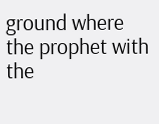ground where the prophet with the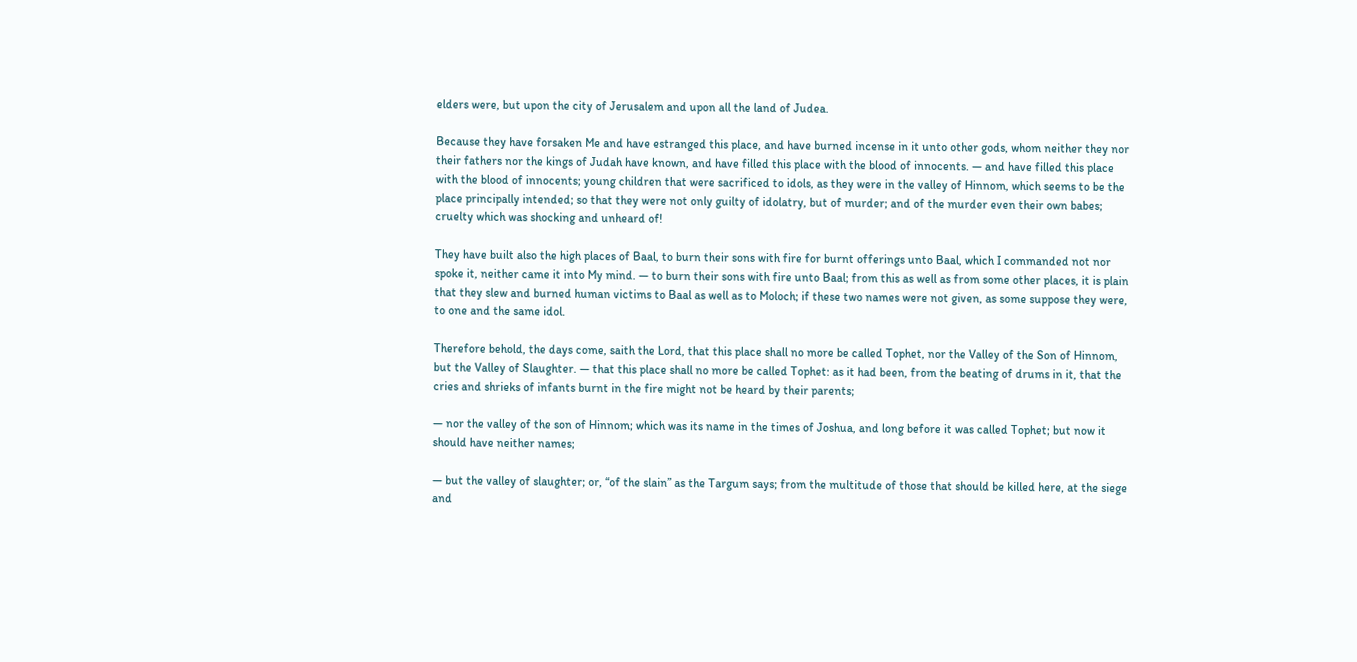elders were, but upon the city of Jerusalem and upon all the land of Judea.

Because they have forsaken Me and have estranged this place, and have burned incense in it unto other gods, whom neither they nor their fathers nor the kings of Judah have known, and have filled this place with the blood of innocents. — and have filled this place with the blood of innocents; young children that were sacrificed to idols, as they were in the valley of Hinnom, which seems to be the place principally intended; so that they were not only guilty of idolatry, but of murder; and of the murder even their own babes; cruelty which was shocking and unheard of!

They have built also the high places of Baal, to burn their sons with fire for burnt offerings unto Baal, which I commanded not nor spoke it, neither came it into My mind. — to burn their sons with fire unto Baal; from this as well as from some other places, it is plain that they slew and burned human victims to Baal as well as to Moloch; if these two names were not given, as some suppose they were, to one and the same idol.

Therefore behold, the days come, saith the Lord, that this place shall no more be called Tophet, nor the Valley of the Son of Hinnom, but the Valley of Slaughter. — that this place shall no more be called Tophet: as it had been, from the beating of drums in it, that the cries and shrieks of infants burnt in the fire might not be heard by their parents;

— nor the valley of the son of Hinnom; which was its name in the times of Joshua, and long before it was called Tophet; but now it should have neither names;

— but the valley of slaughter; or, “of the slain” as the Targum says; from the multitude of those that should be killed here, at the siege and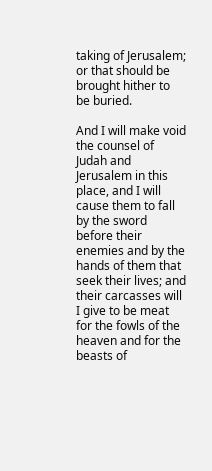taking of Jerusalem; or that should be brought hither to be buried.

And I will make void the counsel of Judah and Jerusalem in this place, and I will cause them to fall by the sword before their enemies and by the hands of them that seek their lives; and their carcasses will I give to be meat for the fowls of the heaven and for the beasts of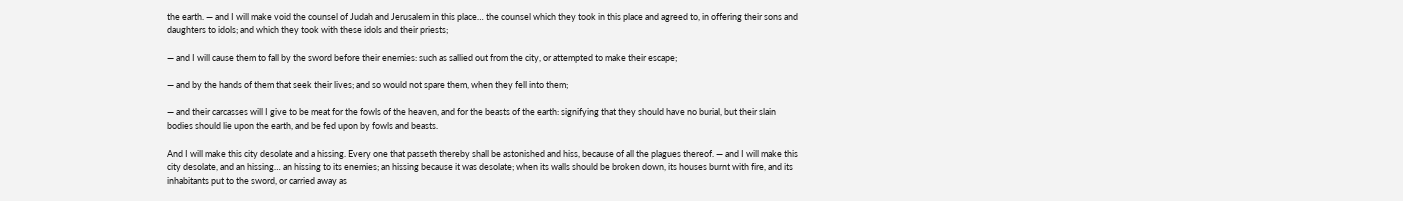the earth. — and I will make void the counsel of Judah and Jerusalem in this place… the counsel which they took in this place and agreed to, in offering their sons and daughters to idols; and which they took with these idols and their priests;

— and I will cause them to fall by the sword before their enemies: such as sallied out from the city, or attempted to make their escape;

— and by the hands of them that seek their lives; and so would not spare them, when they fell into them;

— and their carcasses will I give to be meat for the fowls of the heaven, and for the beasts of the earth: signifying that they should have no burial, but their slain bodies should lie upon the earth, and be fed upon by fowls and beasts.

And I will make this city desolate and a hissing. Every one that passeth thereby shall be astonished and hiss, because of all the plagues thereof. — and I will make this city desolate, and an hissing… an hissing to its enemies; an hissing because it was desolate; when its walls should be broken down, its houses burnt with fire, and its inhabitants put to the sword, or carried away as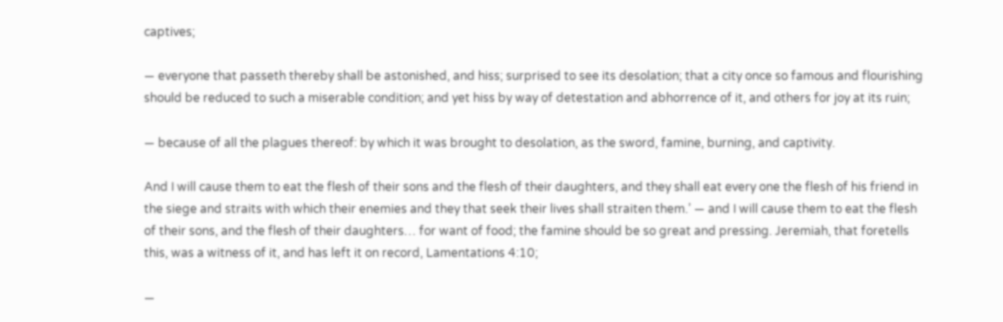captives;

— everyone that passeth thereby shall be astonished, and hiss; surprised to see its desolation; that a city once so famous and flourishing should be reduced to such a miserable condition; and yet hiss by way of detestation and abhorrence of it, and others for joy at its ruin;

— because of all the plagues thereof: by which it was brought to desolation, as the sword, famine, burning, and captivity.

And I will cause them to eat the flesh of their sons and the flesh of their daughters, and they shall eat every one the flesh of his friend in the siege and straits with which their enemies and they that seek their lives shall straiten them.’ — and I will cause them to eat the flesh of their sons, and the flesh of their daughters… for want of food; the famine should be so great and pressing. Jeremiah, that foretells this, was a witness of it, and has left it on record, Lamentations 4:10;

—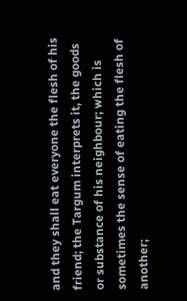and they shall eat everyone the flesh of his friend; the Targum interprets it, the goods or substance of his neighbour; which is sometimes the sense of eating the flesh of another;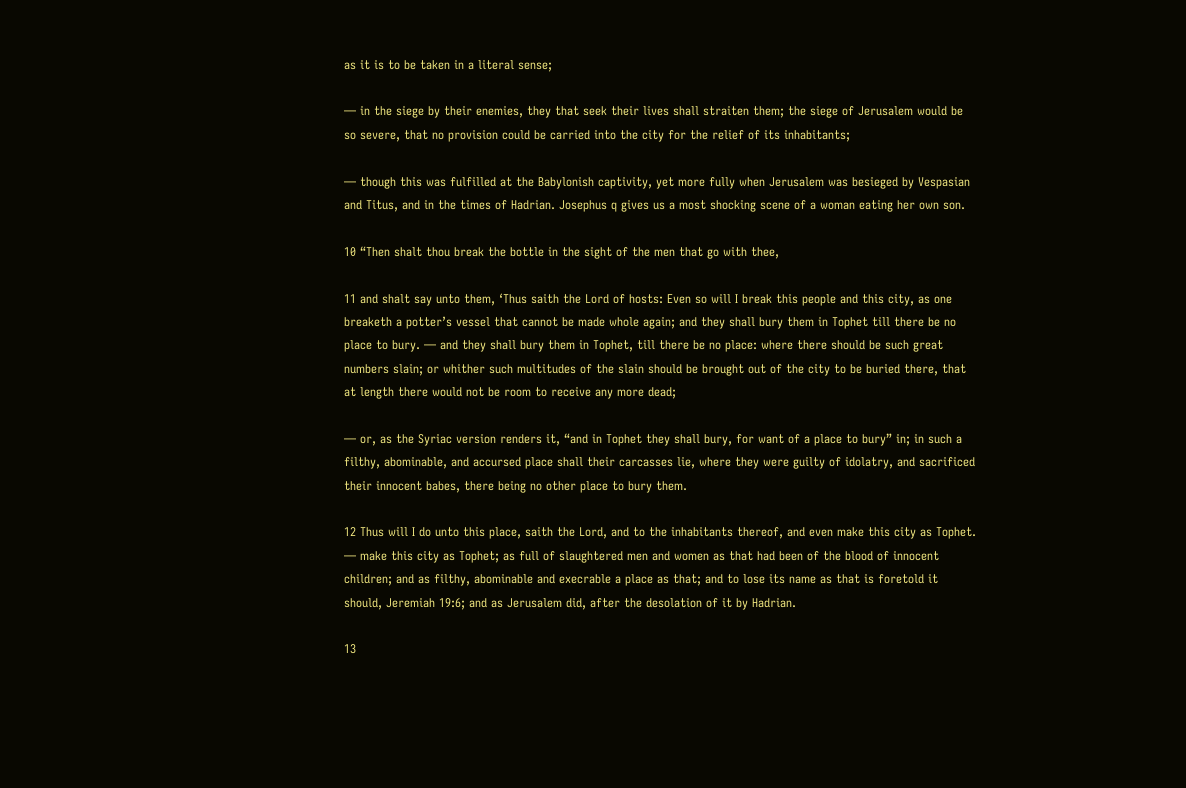as it is to be taken in a literal sense;

— in the siege by their enemies, they that seek their lives shall straiten them; the siege of Jerusalem would be so severe, that no provision could be carried into the city for the relief of its inhabitants;

— though this was fulfilled at the Babylonish captivity, yet more fully when Jerusalem was besieged by Vespasian and Titus, and in the times of Hadrian. Josephus q gives us a most shocking scene of a woman eating her own son.

10 “Then shalt thou break the bottle in the sight of the men that go with thee,

11 and shalt say unto them, ‘Thus saith the Lord of hosts: Even so will I break this people and this city, as one breaketh a potter’s vessel that cannot be made whole again; and they shall bury them in Tophet till there be no place to bury. — and they shall bury them in Tophet, till there be no place: where there should be such great numbers slain; or whither such multitudes of the slain should be brought out of the city to be buried there, that at length there would not be room to receive any more dead;

— or, as the Syriac version renders it, “and in Tophet they shall bury, for want of a place to bury” in; in such a filthy, abominable, and accursed place shall their carcasses lie, where they were guilty of idolatry, and sacrificed their innocent babes, there being no other place to bury them.

12 Thus will I do unto this place, saith the Lord, and to the inhabitants thereof, and even make this city as Tophet. — make this city as Tophet; as full of slaughtered men and women as that had been of the blood of innocent children; and as filthy, abominable and execrable a place as that; and to lose its name as that is foretold it should, Jeremiah 19:6; and as Jerusalem did, after the desolation of it by Hadrian.

13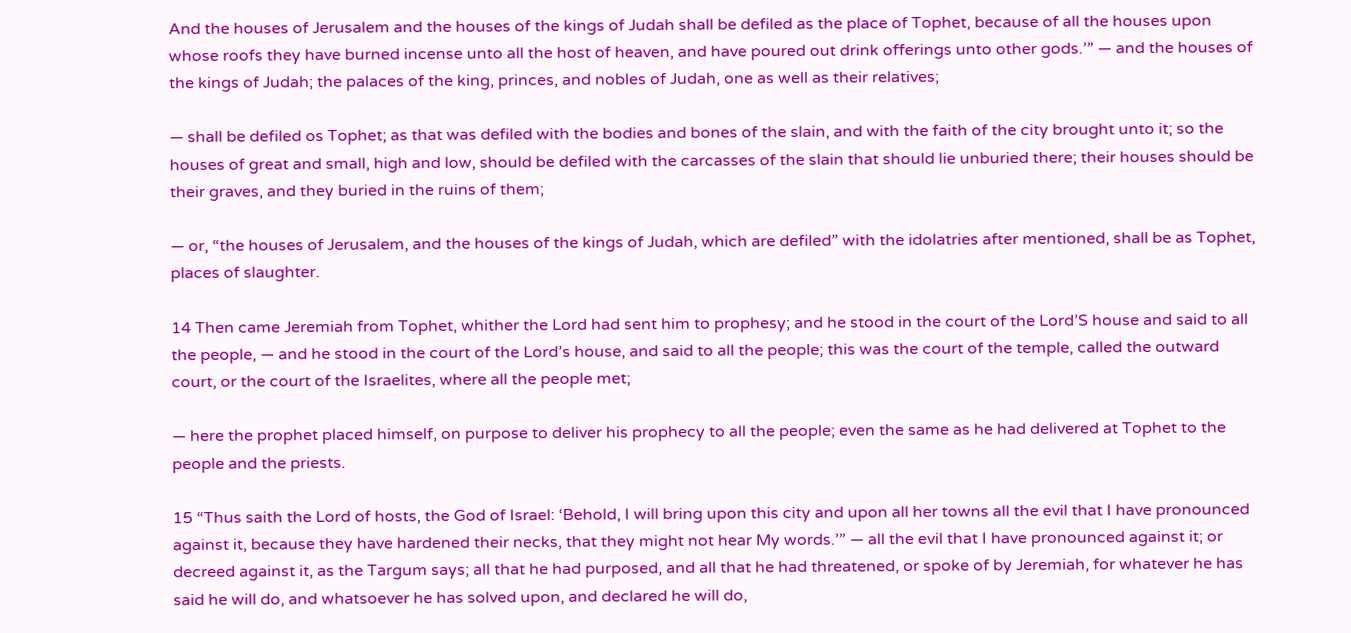And the houses of Jerusalem and the houses of the kings of Judah shall be defiled as the place of Tophet, because of all the houses upon whose roofs they have burned incense unto all the host of heaven, and have poured out drink offerings unto other gods.’” — and the houses of the kings of Judah; the palaces of the king, princes, and nobles of Judah, one as well as their relatives;

— shall be defiled os Tophet; as that was defiled with the bodies and bones of the slain, and with the faith of the city brought unto it; so the houses of great and small, high and low, should be defiled with the carcasses of the slain that should lie unburied there; their houses should be their graves, and they buried in the ruins of them;

— or, “the houses of Jerusalem, and the houses of the kings of Judah, which are defiled” with the idolatries after mentioned, shall be as Tophet, places of slaughter.

14 Then came Jeremiah from Tophet, whither the Lord had sent him to prophesy; and he stood in the court of the Lord’S house and said to all the people, — and he stood in the court of the Lord’s house, and said to all the people; this was the court of the temple, called the outward court, or the court of the Israelites, where all the people met;

— here the prophet placed himself, on purpose to deliver his prophecy to all the people; even the same as he had delivered at Tophet to the people and the priests.

15 “Thus saith the Lord of hosts, the God of Israel: ‘Behold, I will bring upon this city and upon all her towns all the evil that I have pronounced against it, because they have hardened their necks, that they might not hear My words.’” — all the evil that I have pronounced against it; or decreed against it, as the Targum says; all that he had purposed, and all that he had threatened, or spoke of by Jeremiah, for whatever he has said he will do, and whatsoever he has solved upon, and declared he will do,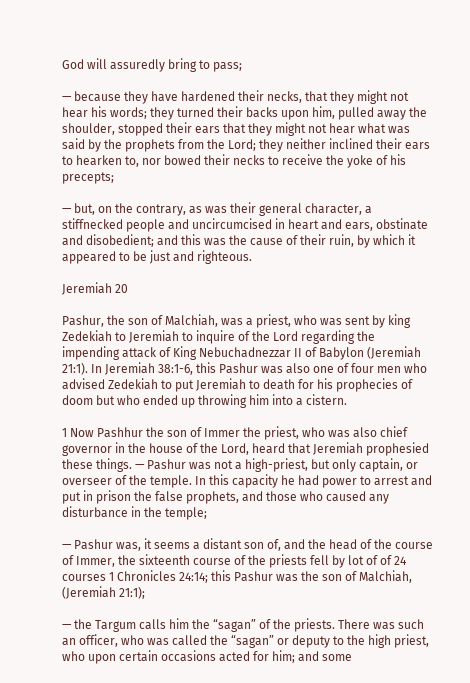God will assuredly bring to pass;

— because they have hardened their necks, that they might not hear his words; they turned their backs upon him, pulled away the shoulder, stopped their ears that they might not hear what was said by the prophets from the Lord; they neither inclined their ears to hearken to, nor bowed their necks to receive the yoke of his precepts;

— but, on the contrary, as was their general character, a stiffnecked people and uncircumcised in heart and ears, obstinate and disobedient; and this was the cause of their ruin, by which it appeared to be just and righteous.

Jeremiah 20

Pashur, the son of Malchiah, was a priest, who was sent by king Zedekiah to Jeremiah to inquire of the Lord regarding the impending attack of King Nebuchadnezzar II of Babylon (Jeremiah 21:1). In Jeremiah 38:1-6, this Pashur was also one of four men who advised Zedekiah to put Jeremiah to death for his prophecies of doom but who ended up throwing him into a cistern.

1 Now Pashhur the son of Immer the priest, who was also chief governor in the house of the Lord, heard that Jeremiah prophesied these things. — Pashur was not a high-priest, but only captain, or overseer of the temple. In this capacity he had power to arrest and put in prison the false prophets, and those who caused any disturbance in the temple;

— Pashur was, it seems a distant son of, and the head of the course of Immer, the sixteenth course of the priests fell by lot of of 24 courses 1 Chronicles 24:14; this Pashur was the son of Malchiah, (Jeremiah 21:1);

— the Targum calls him the “sagan” of the priests. There was such an officer, who was called the “sagan” or deputy to the high priest, who upon certain occasions acted for him; and some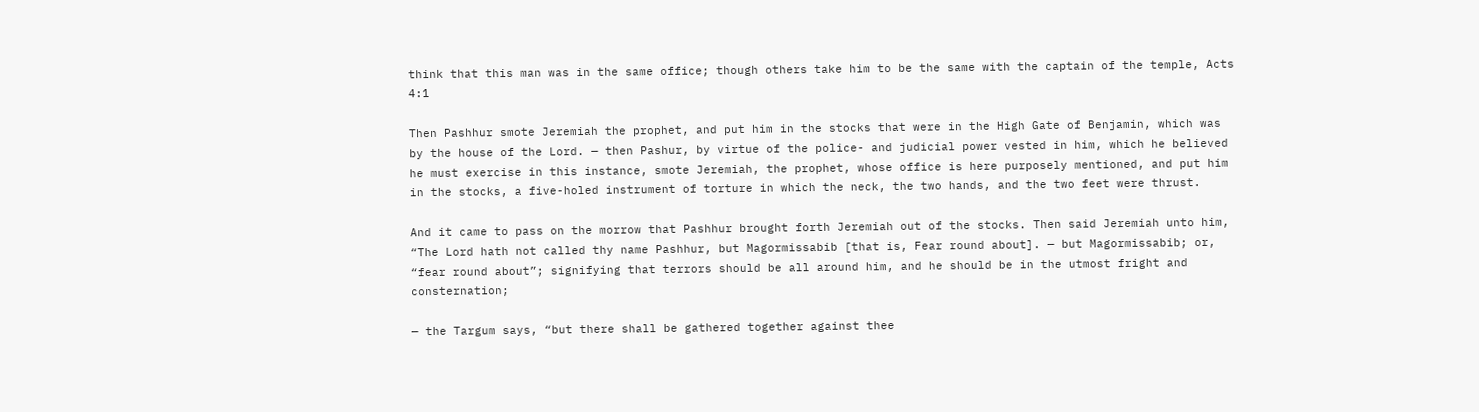think that this man was in the same office; though others take him to be the same with the captain of the temple, Acts 4:1

Then Pashhur smote Jeremiah the prophet, and put him in the stocks that were in the High Gate of Benjamin, which was by the house of the Lord. — then Pashur, by virtue of the police- and judicial power vested in him, which he believed he must exercise in this instance, smote Jeremiah, the prophet, whose office is here purposely mentioned, and put him in the stocks, a five-holed instrument of torture in which the neck, the two hands, and the two feet were thrust.

And it came to pass on the morrow that Pashhur brought forth Jeremiah out of the stocks. Then said Jeremiah unto him, “The Lord hath not called thy name Pashhur, but Magormissabib [that is, Fear round about]. — but Magormissabib; or, “fear round about”; signifying that terrors should be all around him, and he should be in the utmost fright and consternation;

— the Targum says, “but there shall be gathered together against thee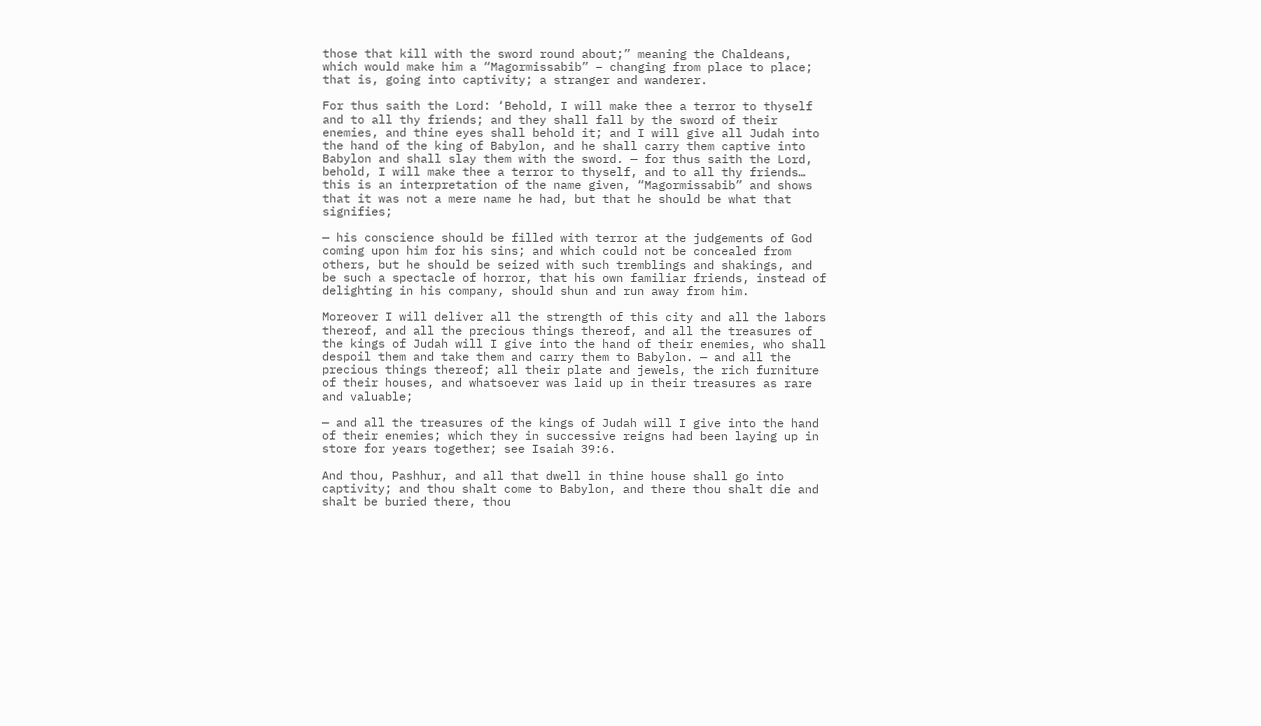those that kill with the sword round about;” meaning the Chaldeans, which would make him a “Magormissabib” – changing from place to place; that is, going into captivity; a stranger and wanderer.

For thus saith the Lord: ‘Behold, I will make thee a terror to thyself and to all thy friends; and they shall fall by the sword of their enemies, and thine eyes shall behold it; and I will give all Judah into the hand of the king of Babylon, and he shall carry them captive into Babylon and shall slay them with the sword. — for thus saith the Lord, behold, I will make thee a terror to thyself, and to all thy friends… this is an interpretation of the name given, “Magormissabib” and shows that it was not a mere name he had, but that he should be what that signifies;

— his conscience should be filled with terror at the judgements of God coming upon him for his sins; and which could not be concealed from others, but he should be seized with such tremblings and shakings, and be such a spectacle of horror, that his own familiar friends, instead of delighting in his company, should shun and run away from him.

Moreover I will deliver all the strength of this city and all the labors thereof, and all the precious things thereof, and all the treasures of the kings of Judah will I give into the hand of their enemies, who shall despoil them and take them and carry them to Babylon. — and all the precious things thereof; all their plate and jewels, the rich furniture of their houses, and whatsoever was laid up in their treasures as rare and valuable;

— and all the treasures of the kings of Judah will I give into the hand of their enemies; which they in successive reigns had been laying up in store for years together; see Isaiah 39:6.

And thou, Pashhur, and all that dwell in thine house shall go into captivity; and thou shalt come to Babylon, and there thou shalt die and shalt be buried there, thou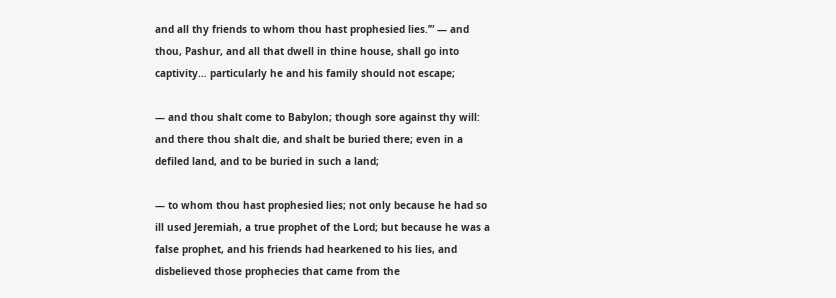and all thy friends to whom thou hast prophesied lies.’” — and thou, Pashur, and all that dwell in thine house, shall go into captivity… particularly he and his family should not escape;

— and thou shalt come to Babylon; though sore against thy will: and there thou shalt die, and shalt be buried there; even in a defiled land, and to be buried in such a land;

— to whom thou hast prophesied lies; not only because he had so ill used Jeremiah, a true prophet of the Lord; but because he was a false prophet, and his friends had hearkened to his lies, and disbelieved those prophecies that came from the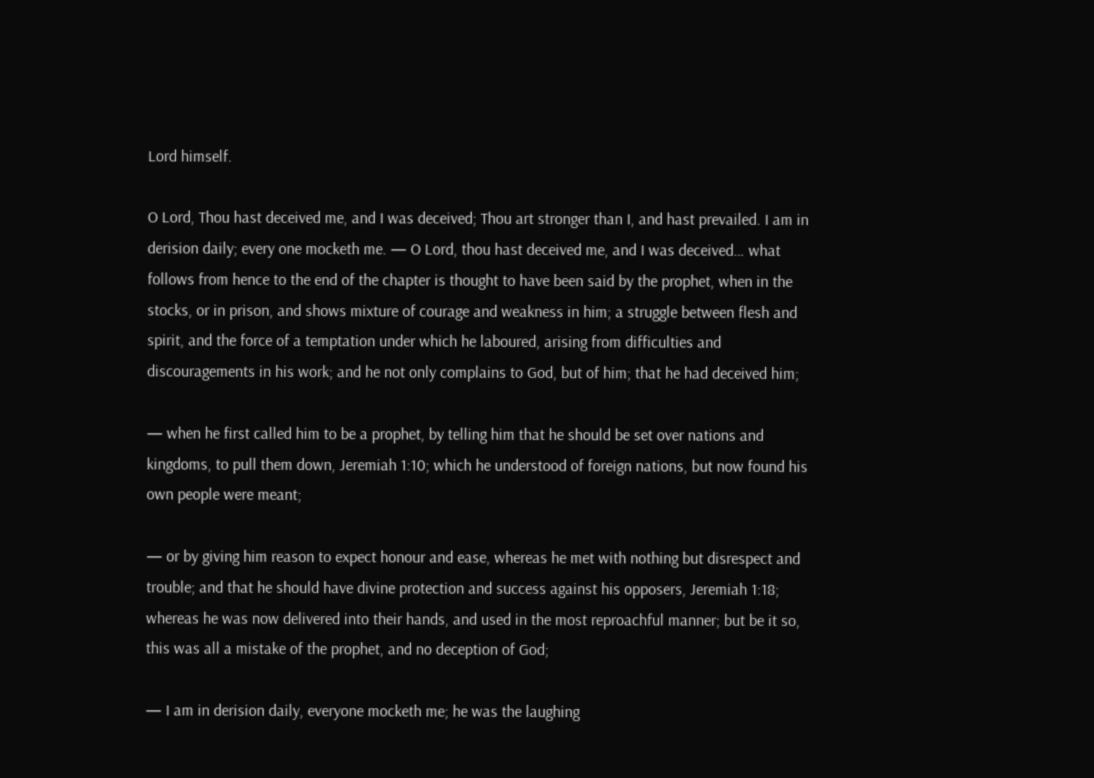Lord himself.

O Lord, Thou hast deceived me, and I was deceived; Thou art stronger than I, and hast prevailed. I am in derision daily; every one mocketh me. — O Lord, thou hast deceived me, and I was deceived… what follows from hence to the end of the chapter is thought to have been said by the prophet, when in the stocks, or in prison, and shows mixture of courage and weakness in him; a struggle between flesh and spirit, and the force of a temptation under which he laboured, arising from difficulties and discouragements in his work; and he not only complains to God, but of him; that he had deceived him;

— when he first called him to be a prophet, by telling him that he should be set over nations and kingdoms, to pull them down, Jeremiah 1:10; which he understood of foreign nations, but now found his own people were meant;

— or by giving him reason to expect honour and ease, whereas he met with nothing but disrespect and trouble; and that he should have divine protection and success against his opposers, Jeremiah 1:18; whereas he was now delivered into their hands, and used in the most reproachful manner; but be it so, this was all a mistake of the prophet, and no deception of God;

— I am in derision daily, everyone mocketh me; he was the laughing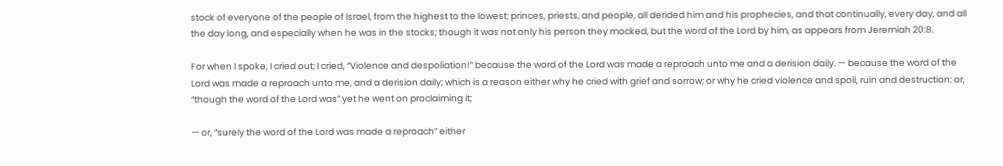stock of everyone of the people of Israel, from the highest to the lowest; princes, priests, and people, all derided him and his prophecies, and that continually, every day, and all the day long, and especially when he was in the stocks; though it was not only his person they mocked, but the word of the Lord by him, as appears from Jeremiah 20:8.

For when I spoke, I cried out; I cried, “Violence and despoliation!” because the word of the Lord was made a reproach unto me and a derision daily. — because the word of the Lord was made a reproach unto me, and a derision daily; which is a reason either why he cried with grief and sorrow; or why he cried violence and spoil, ruin and destruction: or, “though the word of the Lord was” yet he went on proclaiming it;

— or, “surely the word of the Lord was made a reproach” either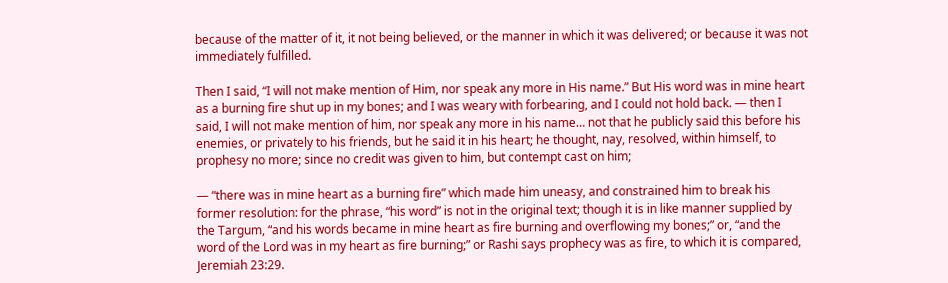because of the matter of it, it not being believed, or the manner in which it was delivered; or because it was not immediately fulfilled.

Then I said, “I will not make mention of Him, nor speak any more in His name.” But His word was in mine heart as a burning fire shut up in my bones; and I was weary with forbearing, and I could not hold back. — then I said, I will not make mention of him, nor speak any more in his name… not that he publicly said this before his enemies, or privately to his friends, but he said it in his heart; he thought, nay, resolved, within himself, to prophesy no more; since no credit was given to him, but contempt cast on him;

— “there was in mine heart as a burning fire” which made him uneasy, and constrained him to break his former resolution: for the phrase, “his word” is not in the original text; though it is in like manner supplied by the Targum, “and his words became in mine heart as fire burning and overflowing my bones;” or, “and the word of the Lord was in my heart as fire burning;” or Rashi says prophecy was as fire, to which it is compared, Jeremiah 23:29.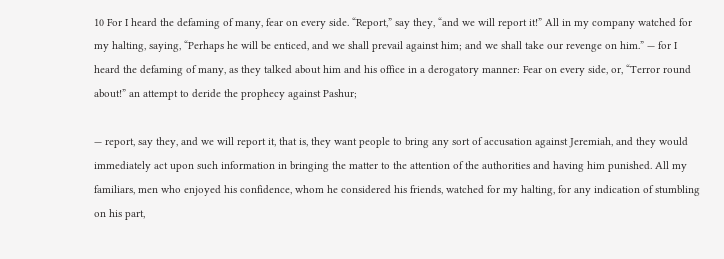10 For I heard the defaming of many, fear on every side. “Report,” say they, “and we will report it!” All in my company watched for my halting, saying, “Perhaps he will be enticed, and we shall prevail against him; and we shall take our revenge on him.” — for I heard the defaming of many, as they talked about him and his office in a derogatory manner: Fear on every side, or, “Terror round about!” an attempt to deride the prophecy against Pashur;

— report, say they, and we will report it, that is, they want people to bring any sort of accusation against Jeremiah, and they would immediately act upon such information in bringing the matter to the attention of the authorities and having him punished. All my familiars, men who enjoyed his confidence, whom he considered his friends, watched for my halting, for any indication of stumbling on his part,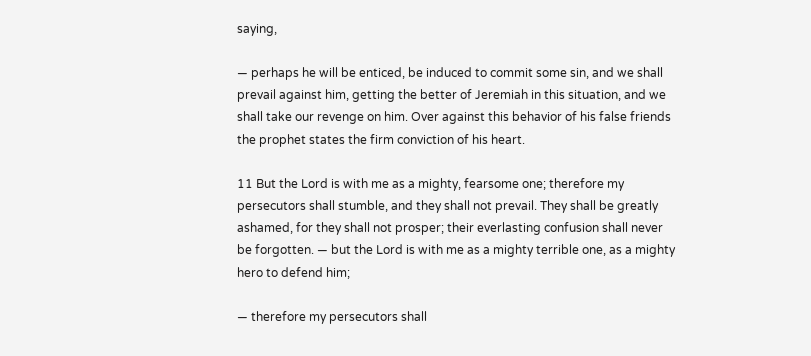saying,

— perhaps he will be enticed, be induced to commit some sin, and we shall prevail against him, getting the better of Jeremiah in this situation, and we shall take our revenge on him. Over against this behavior of his false friends the prophet states the firm conviction of his heart.

11 But the Lord is with me as a mighty, fearsome one; therefore my persecutors shall stumble, and they shall not prevail. They shall be greatly ashamed, for they shall not prosper; their everlasting confusion shall never be forgotten. — but the Lord is with me as a mighty terrible one, as a mighty hero to defend him;

— therefore my persecutors shall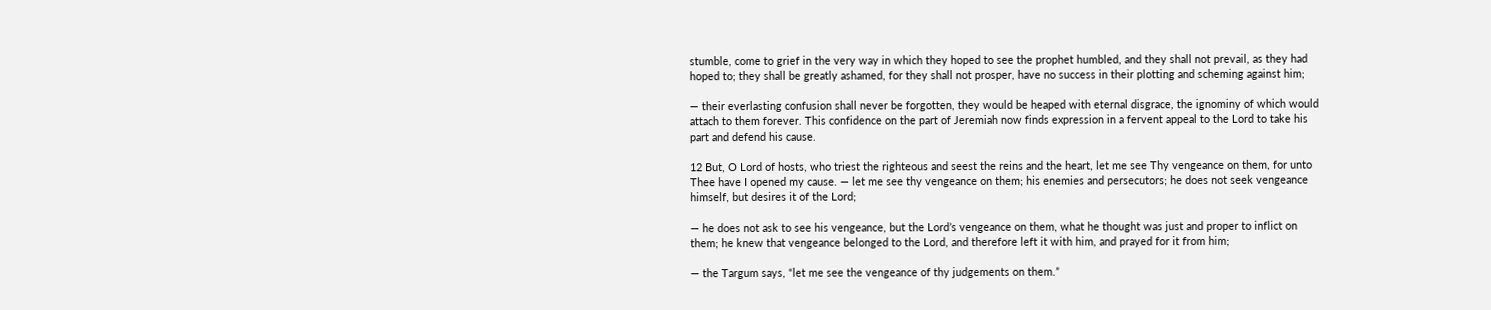stumble, come to grief in the very way in which they hoped to see the prophet humbled, and they shall not prevail, as they had hoped to; they shall be greatly ashamed, for they shall not prosper, have no success in their plotting and scheming against him;

— their everlasting confusion shall never be forgotten, they would be heaped with eternal disgrace, the ignominy of which would attach to them forever. This confidence on the part of Jeremiah now finds expression in a fervent appeal to the Lord to take his part and defend his cause.

12 But, O Lord of hosts, who triest the righteous and seest the reins and the heart, let me see Thy vengeance on them, for unto Thee have I opened my cause. — let me see thy vengeance on them; his enemies and persecutors; he does not seek vengeance himself, but desires it of the Lord;

— he does not ask to see his vengeance, but the Lord’s vengeance on them, what he thought was just and proper to inflict on them; he knew that vengeance belonged to the Lord, and therefore left it with him, and prayed for it from him;

— the Targum says, “let me see the vengeance of thy judgements on them.”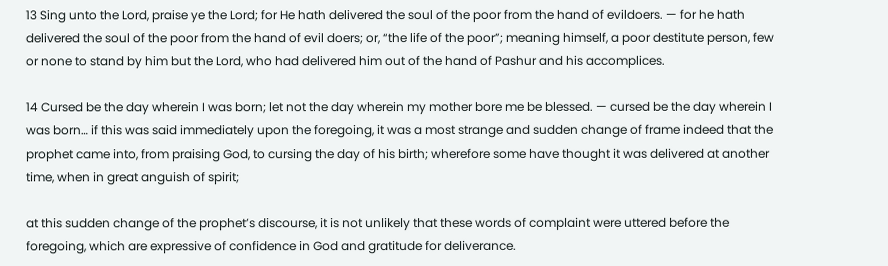13 Sing unto the Lord, praise ye the Lord; for He hath delivered the soul of the poor from the hand of evildoers. — for he hath delivered the soul of the poor from the hand of evil doers; or, “the life of the poor”; meaning himself, a poor destitute person, few or none to stand by him but the Lord, who had delivered him out of the hand of Pashur and his accomplices.

14 Cursed be the day wherein I was born; let not the day wherein my mother bore me be blessed. — cursed be the day wherein I was born… if this was said immediately upon the foregoing, it was a most strange and sudden change of frame indeed that the prophet came into, from praising God, to cursing the day of his birth; wherefore some have thought it was delivered at another time, when in great anguish of spirit;

at this sudden change of the prophet’s discourse, it is not unlikely that these words of complaint were uttered before the foregoing, which are expressive of confidence in God and gratitude for deliverance.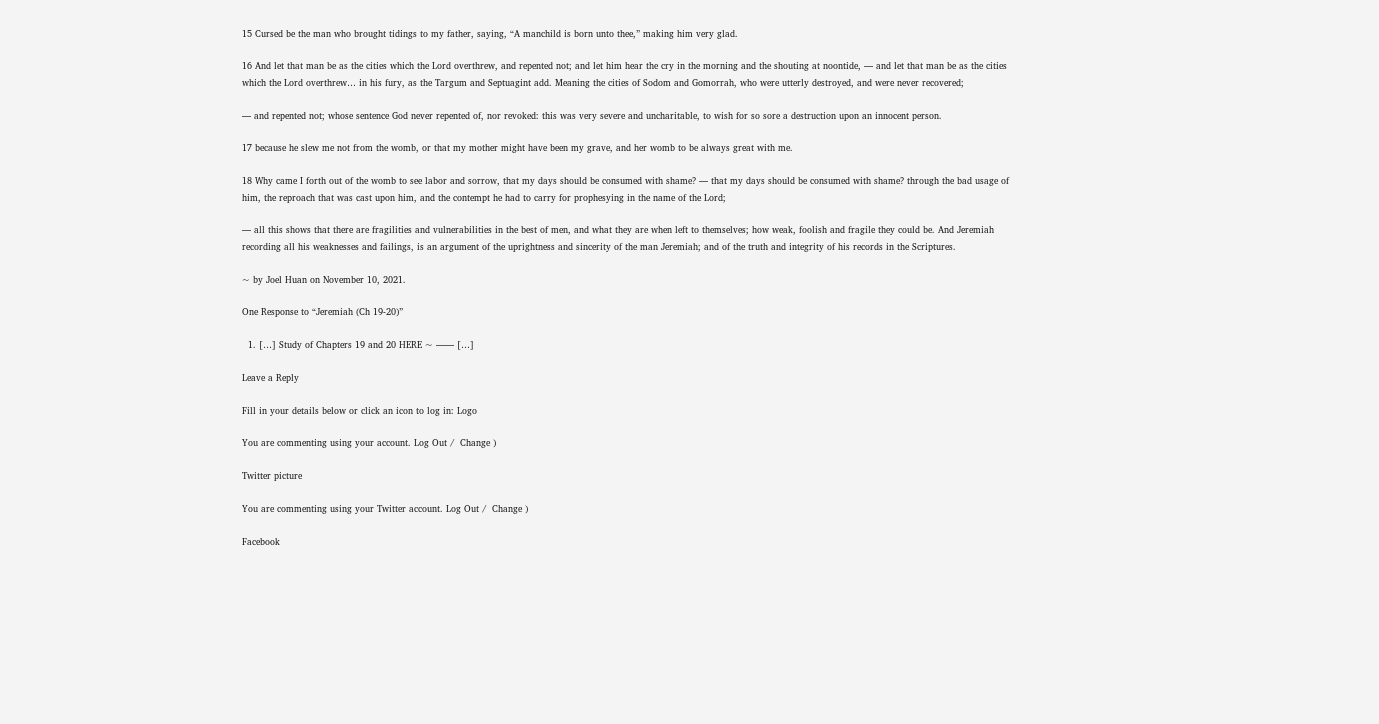15 Cursed be the man who brought tidings to my father, saying, “A manchild is born unto thee,” making him very glad.

16 And let that man be as the cities which the Lord overthrew, and repented not; and let him hear the cry in the morning and the shouting at noontide, — and let that man be as the cities which the Lord overthrew… in his fury, as the Targum and Septuagint add. Meaning the cities of Sodom and Gomorrah, who were utterly destroyed, and were never recovered;

— and repented not; whose sentence God never repented of, nor revoked: this was very severe and uncharitable, to wish for so sore a destruction upon an innocent person.

17 because he slew me not from the womb, or that my mother might have been my grave, and her womb to be always great with me.

18 Why came I forth out of the womb to see labor and sorrow, that my days should be consumed with shame? — that my days should be consumed with shame? through the bad usage of him, the reproach that was cast upon him, and the contempt he had to carry for prophesying in the name of the Lord;

— all this shows that there are fragilities and vulnerabilities in the best of men, and what they are when left to themselves; how weak, foolish and fragile they could be. And Jeremiah recording all his weaknesses and failings, is an argument of the uprightness and sincerity of the man Jeremiah; and of the truth and integrity of his records in the Scriptures.

~ by Joel Huan on November 10, 2021.

One Response to “Jeremiah (Ch 19-20)”

  1. […] Study of Chapters 19 and 20 HERE ~ —— […]

Leave a Reply

Fill in your details below or click an icon to log in: Logo

You are commenting using your account. Log Out /  Change )

Twitter picture

You are commenting using your Twitter account. Log Out /  Change )

Facebook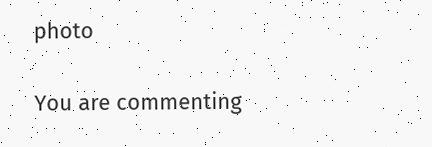photo

You are commenting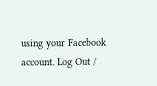using your Facebook account. Log Out /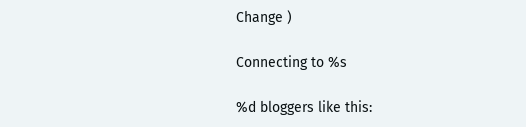Change )

Connecting to %s

%d bloggers like this: